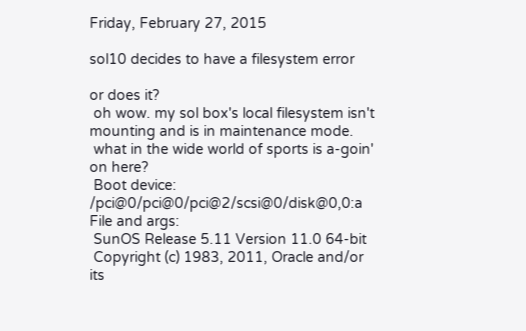Friday, February 27, 2015

sol10 decides to have a filesystem error

or does it?
 oh wow. my sol box's local filesystem isn't mounting and is in maintenance mode.
 what in the wide world of sports is a-goin' on here?
 Boot device: /pci@0/pci@0/pci@2/scsi@0/disk@0,0:a File and args:
 SunOS Release 5.11 Version 11.0 64-bit
 Copyright (c) 1983, 2011, Oracle and/or its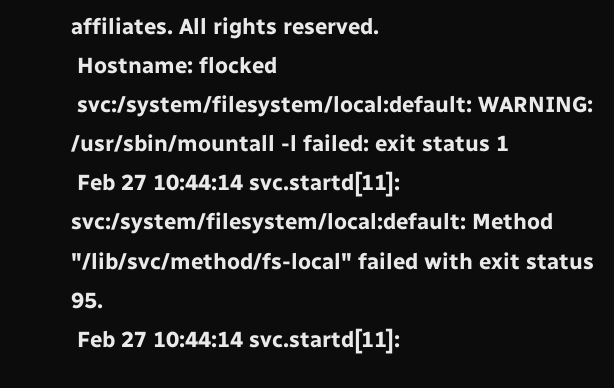affiliates. All rights reserved.
 Hostname: flocked
 svc:/system/filesystem/local:default: WARNING: /usr/sbin/mountall -l failed: exit status 1
 Feb 27 10:44:14 svc.startd[11]: svc:/system/filesystem/local:default: Method "/lib/svc/method/fs-local" failed with exit status 95.
 Feb 27 10:44:14 svc.startd[11]: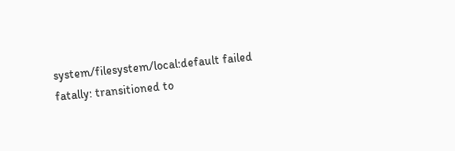system/filesystem/local:default failed fatally: transitioned to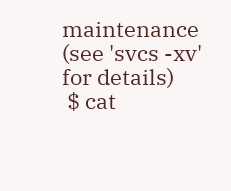maintenance (see 'svcs -xv' for details)
 $ cat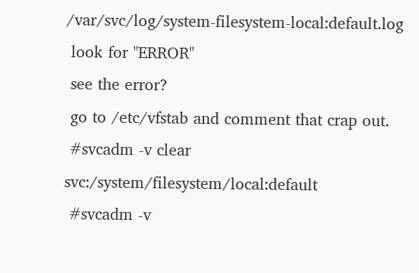/var/svc/log/system-filesystem-local:default.log
 look for "ERROR"
 see the error?
 go to /etc/vfstab and comment that crap out.
 #svcadm -v clear svc:/system/filesystem/local:default
 #svcadm -v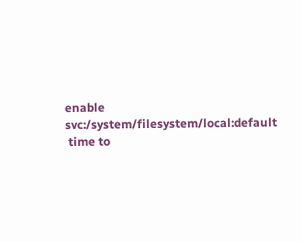enable svc:/system/filesystem/local:default
 time to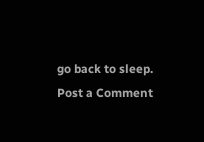go back to sleep.
Post a Comment